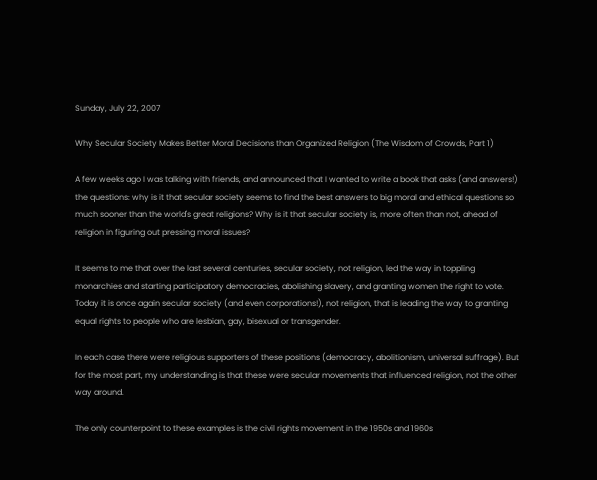Sunday, July 22, 2007

Why Secular Society Makes Better Moral Decisions than Organized Religion (The Wisdom of Crowds, Part 1)

A few weeks ago I was talking with friends, and announced that I wanted to write a book that asks (and answers!) the questions: why is it that secular society seems to find the best answers to big moral and ethical questions so much sooner than the world's great religions? Why is it that secular society is, more often than not, ahead of religion in figuring out pressing moral issues?

It seems to me that over the last several centuries, secular society, not religion, led the way in toppling monarchies and starting participatory democracies, abolishing slavery, and granting women the right to vote. Today it is once again secular society (and even corporations!), not religion, that is leading the way to granting equal rights to people who are lesbian, gay, bisexual or transgender.

In each case there were religious supporters of these positions (democracy, abolitionism, universal suffrage). But for the most part, my understanding is that these were secular movements that influenced religion, not the other way around.

The only counterpoint to these examples is the civil rights movement in the 1950s and 1960s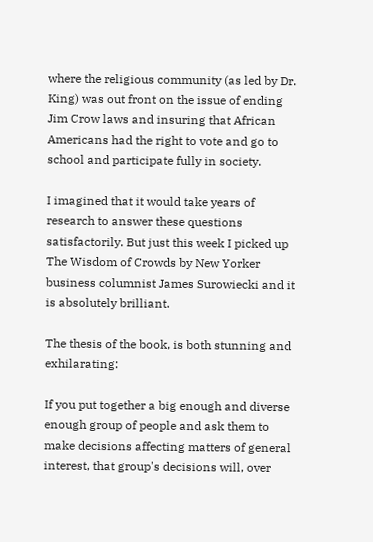where the religious community (as led by Dr. King) was out front on the issue of ending Jim Crow laws and insuring that African Americans had the right to vote and go to school and participate fully in society.

I imagined that it would take years of research to answer these questions satisfactorily. But just this week I picked up The Wisdom of Crowds by New Yorker business columnist James Surowiecki and it is absolutely brilliant.

The thesis of the book, is both stunning and exhilarating:

If you put together a big enough and diverse enough group of people and ask them to make decisions affecting matters of general interest, that group's decisions will, over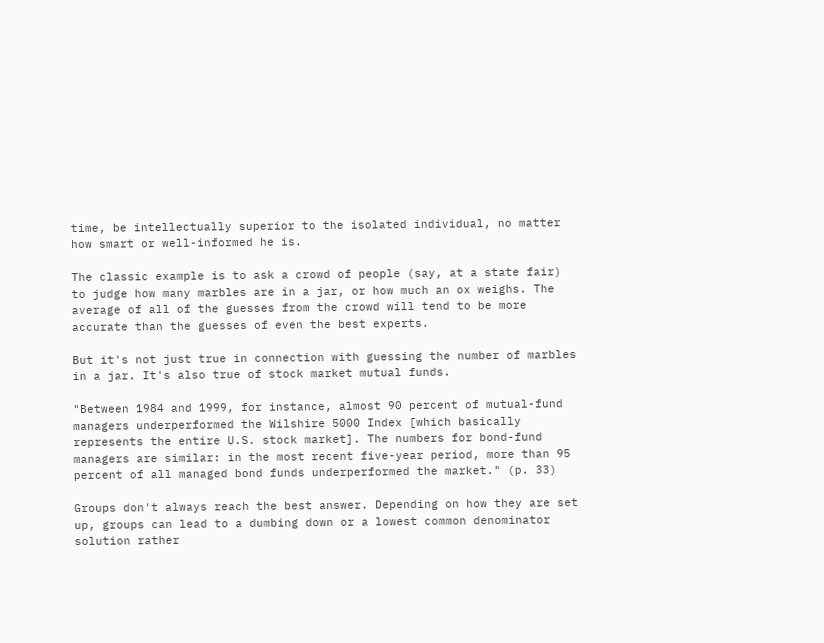time, be intellectually superior to the isolated individual, no matter how smart or well-informed he is.

The classic example is to ask a crowd of people (say, at a state fair) to judge how many marbles are in a jar, or how much an ox weighs. The average of all of the guesses from the crowd will tend to be more accurate than the guesses of even the best experts.

But it's not just true in connection with guessing the number of marbles in a jar. It's also true of stock market mutual funds.

"Between 1984 and 1999, for instance, almost 90 percent of mutual-fund managers underperformed the Wilshire 5000 Index [which basically represents the entire U.S. stock market]. The numbers for bond-fund managers are similar: in the most recent five-year period, more than 95 percent of all managed bond funds underperformed the market." (p. 33)

Groups don't always reach the best answer. Depending on how they are set up, groups can lead to a dumbing down or a lowest common denominator solution rather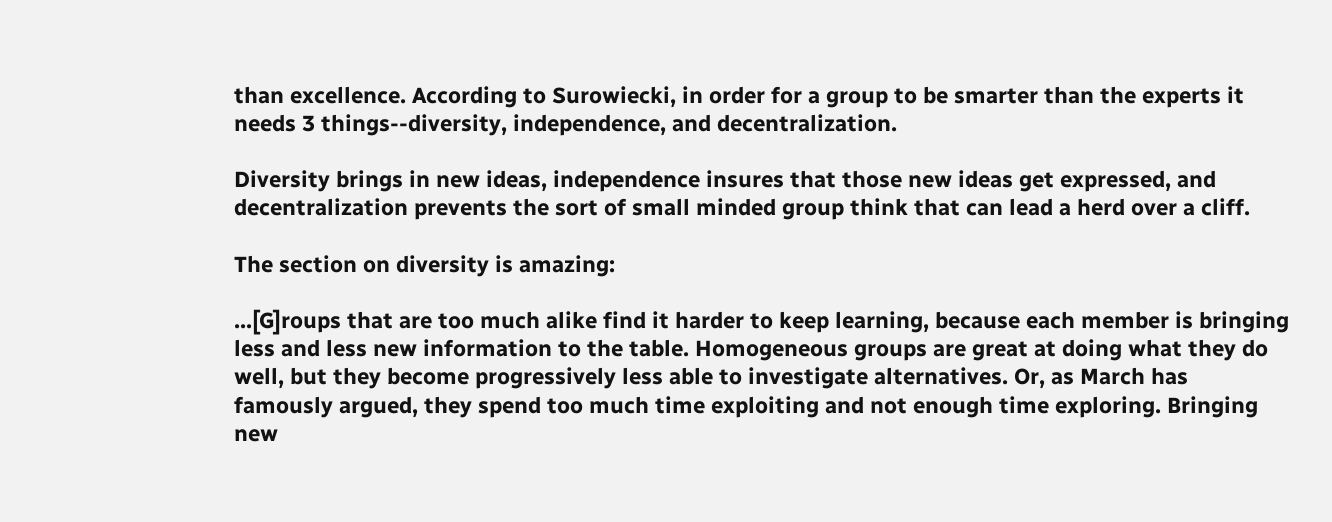than excellence. According to Surowiecki, in order for a group to be smarter than the experts it needs 3 things--diversity, independence, and decentralization.

Diversity brings in new ideas, independence insures that those new ideas get expressed, and decentralization prevents the sort of small minded group think that can lead a herd over a cliff.

The section on diversity is amazing:

...[G]roups that are too much alike find it harder to keep learning, because each member is bringing less and less new information to the table. Homogeneous groups are great at doing what they do well, but they become progressively less able to investigate alternatives. Or, as March has famously argued, they spend too much time exploiting and not enough time exploring. Bringing new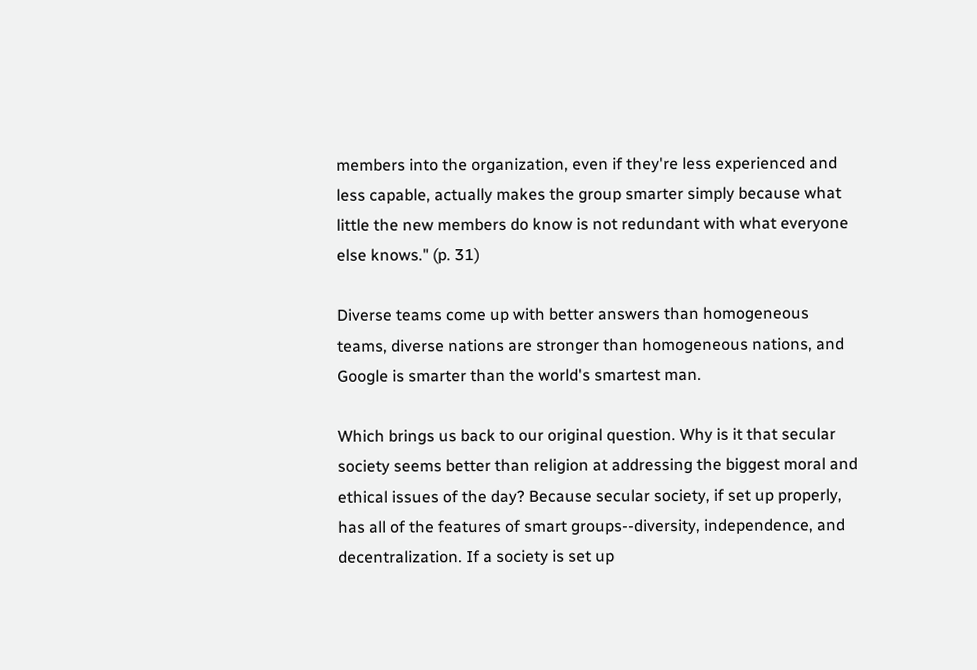members into the organization, even if they're less experienced and less capable, actually makes the group smarter simply because what little the new members do know is not redundant with what everyone else knows." (p. 31)

Diverse teams come up with better answers than homogeneous teams, diverse nations are stronger than homogeneous nations, and Google is smarter than the world's smartest man.

Which brings us back to our original question. Why is it that secular society seems better than religion at addressing the biggest moral and ethical issues of the day? Because secular society, if set up properly, has all of the features of smart groups--diversity, independence, and decentralization. If a society is set up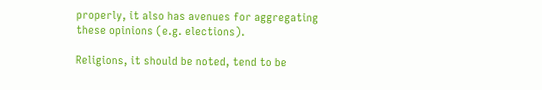properly, it also has avenues for aggregating these opinions (e.g. elections).

Religions, it should be noted, tend to be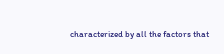characterized by all the factors that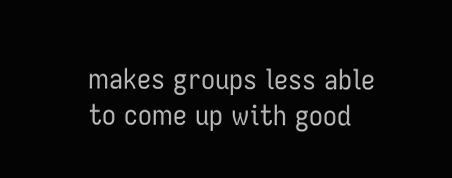makes groups less able to come up with good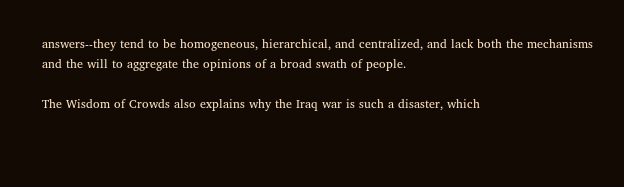answers--they tend to be homogeneous, hierarchical, and centralized, and lack both the mechanisms and the will to aggregate the opinions of a broad swath of people.

The Wisdom of Crowds also explains why the Iraq war is such a disaster, which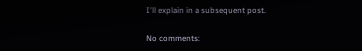I'll explain in a subsequent post.

No comments: